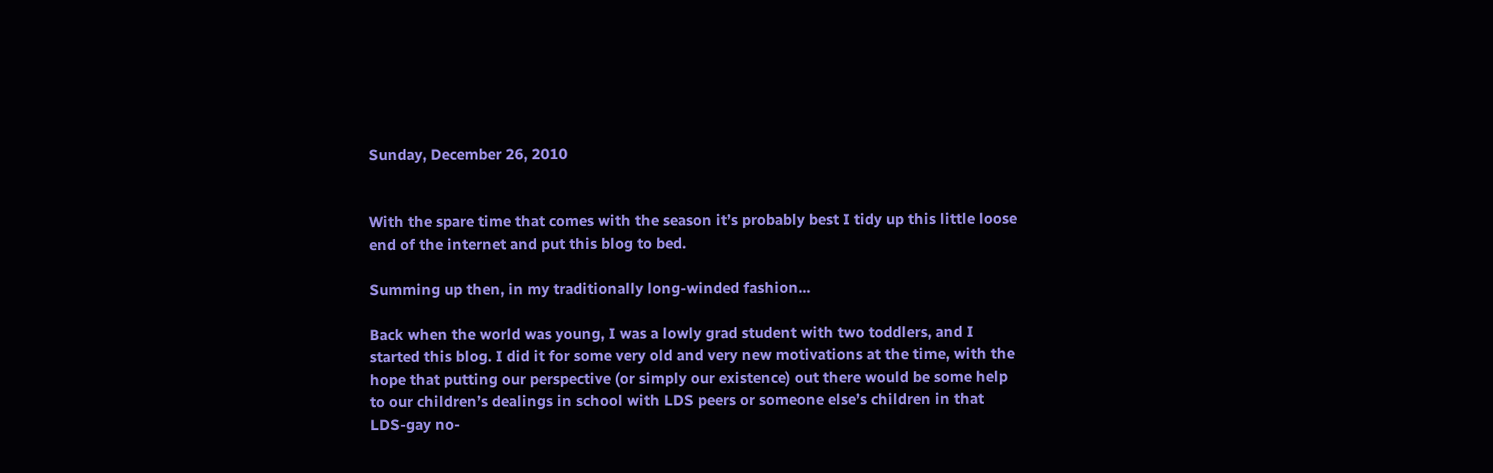Sunday, December 26, 2010


With the spare time that comes with the season it’s probably best I tidy up this little loose end of the internet and put this blog to bed.

Summing up then, in my traditionally long-winded fashion...

Back when the world was young, I was a lowly grad student with two toddlers, and I started this blog. I did it for some very old and very new motivations at the time, with the hope that putting our perspective (or simply our existence) out there would be some help to our children’s dealings in school with LDS peers or someone else’s children in that LDS-gay no-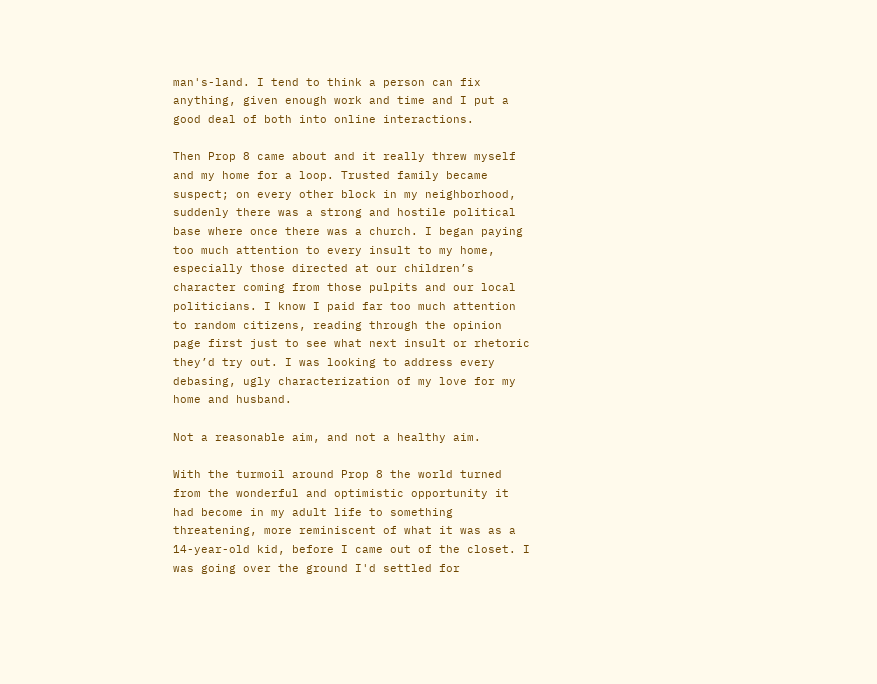man's-land. I tend to think a person can fix anything, given enough work and time and I put a good deal of both into online interactions.

Then Prop 8 came about and it really threw myself and my home for a loop. Trusted family became suspect; on every other block in my neighborhood, suddenly there was a strong and hostile political base where once there was a church. I began paying too much attention to every insult to my home, especially those directed at our children’s character coming from those pulpits and our local politicians. I know I paid far too much attention to random citizens, reading through the opinion page first just to see what next insult or rhetoric they’d try out. I was looking to address every debasing, ugly characterization of my love for my home and husband.

Not a reasonable aim, and not a healthy aim.

With the turmoil around Prop 8 the world turned from the wonderful and optimistic opportunity it had become in my adult life to something threatening, more reminiscent of what it was as a 14-year-old kid, before I came out of the closet. I was going over the ground I'd settled for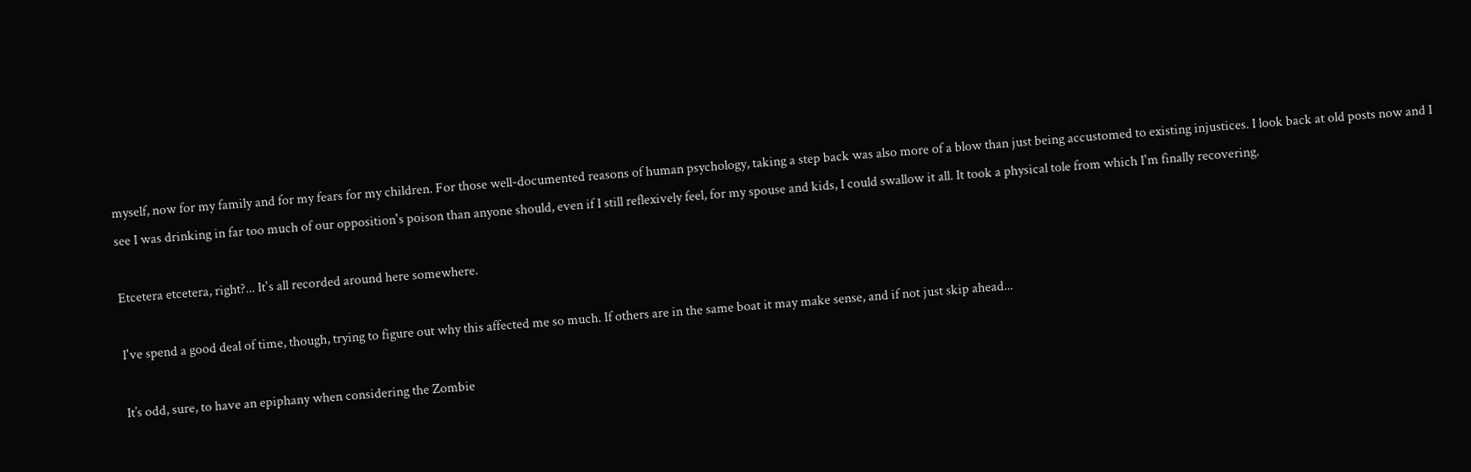myself, now for my family and for my fears for my children. For those well-documented reasons of human psychology, taking a step back was also more of a blow than just being accustomed to existing injustices. I look back at old posts now and I see I was drinking in far too much of our opposition's poison than anyone should, even if I still reflexively feel, for my spouse and kids, I could swallow it all. It took a physical tole from which I'm finally recovering.

Etcetera etcetera, right?... It's all recorded around here somewhere.

I've spend a good deal of time, though, trying to figure out why this affected me so much. If others are in the same boat it may make sense, and if not just skip ahead...

It’s odd, sure, to have an epiphany when considering the Zombie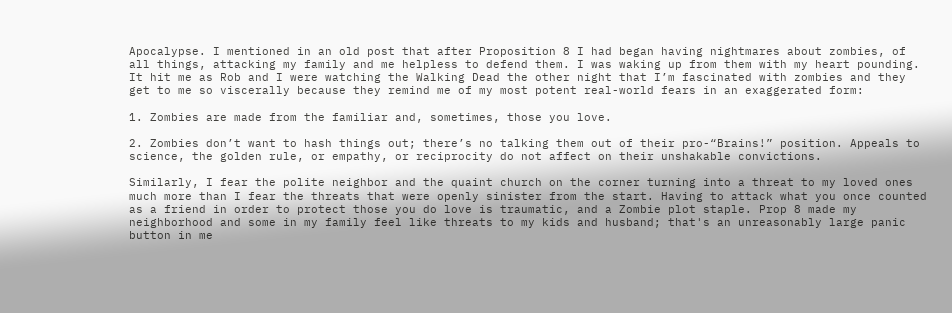Apocalypse. I mentioned in an old post that after Proposition 8 I had began having nightmares about zombies, of all things, attacking my family and me helpless to defend them. I was waking up from them with my heart pounding. It hit me as Rob and I were watching the Walking Dead the other night that I’m fascinated with zombies and they get to me so viscerally because they remind me of my most potent real-world fears in an exaggerated form:

1. Zombies are made from the familiar and, sometimes, those you love.

2. Zombies don’t want to hash things out; there’s no talking them out of their pro-“Brains!” position. Appeals to science, the golden rule, or empathy, or reciprocity do not affect on their unshakable convictions.

Similarly, I fear the polite neighbor and the quaint church on the corner turning into a threat to my loved ones much more than I fear the threats that were openly sinister from the start. Having to attack what you once counted as a friend in order to protect those you do love is traumatic, and a Zombie plot staple. Prop 8 made my neighborhood and some in my family feel like threats to my kids and husband; that's an unreasonably large panic button in me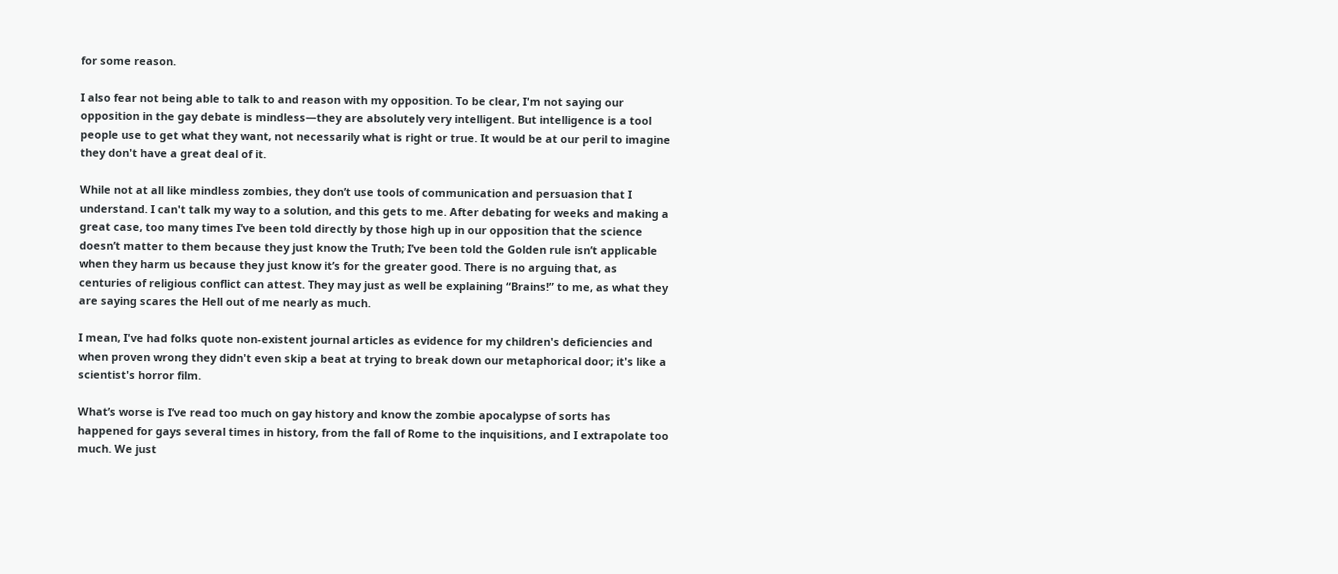for some reason.

I also fear not being able to talk to and reason with my opposition. To be clear, I'm not saying our opposition in the gay debate is mindless—they are absolutely very intelligent. But intelligence is a tool people use to get what they want, not necessarily what is right or true. It would be at our peril to imagine they don't have a great deal of it.

While not at all like mindless zombies, they don’t use tools of communication and persuasion that I understand. I can't talk my way to a solution, and this gets to me. After debating for weeks and making a great case, too many times I’ve been told directly by those high up in our opposition that the science doesn’t matter to them because they just know the Truth; I’ve been told the Golden rule isn’t applicable when they harm us because they just know it’s for the greater good. There is no arguing that, as centuries of religious conflict can attest. They may just as well be explaining “Brains!” to me, as what they are saying scares the Hell out of me nearly as much.

I mean, I've had folks quote non-existent journal articles as evidence for my children's deficiencies and when proven wrong they didn't even skip a beat at trying to break down our metaphorical door; it's like a scientist's horror film.

What’s worse is I’ve read too much on gay history and know the zombie apocalypse of sorts has happened for gays several times in history, from the fall of Rome to the inquisitions, and I extrapolate too much. We just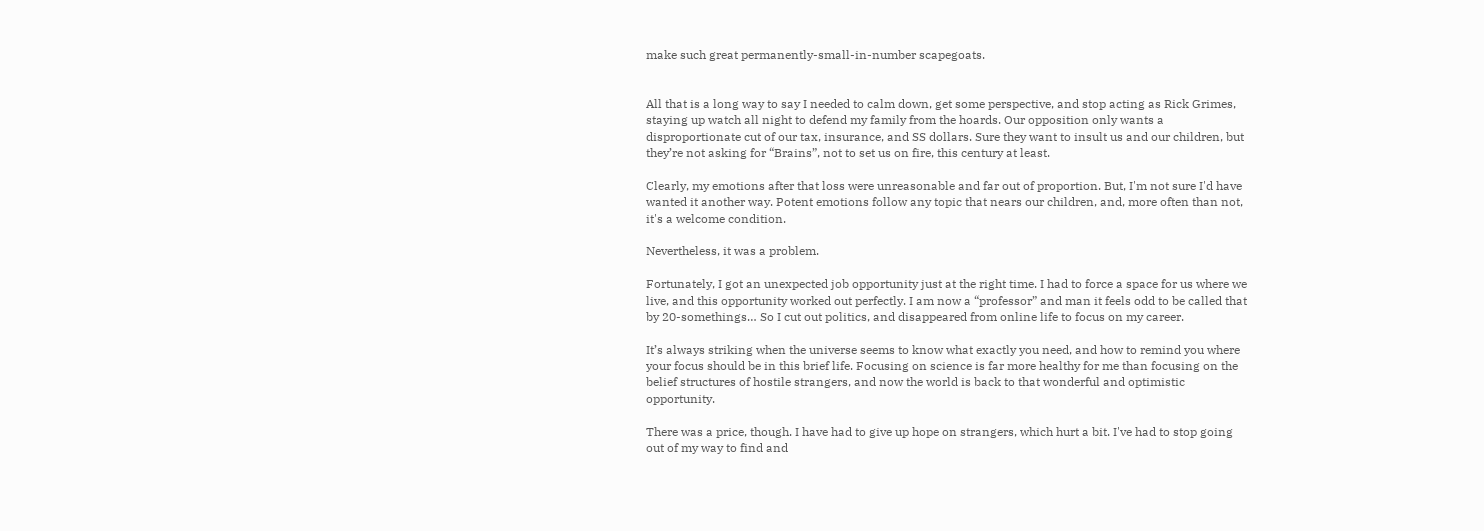make such great permanently-small-in-number scapegoats.


All that is a long way to say I needed to calm down, get some perspective, and stop acting as Rick Grimes, staying up watch all night to defend my family from the hoards. Our opposition only wants a disproportionate cut of our tax, insurance, and SS dollars. Sure they want to insult us and our children, but they’re not asking for “Brains”, not to set us on fire, this century at least.

Clearly, my emotions after that loss were unreasonable and far out of proportion. But, I'm not sure I'd have wanted it another way. Potent emotions follow any topic that nears our children, and, more often than not, it's a welcome condition.

Nevertheless, it was a problem.

Fortunately, I got an unexpected job opportunity just at the right time. I had to force a space for us where we live, and this opportunity worked out perfectly. I am now a “professor” and man it feels odd to be called that by 20-somethings… So I cut out politics, and disappeared from online life to focus on my career.

It’s always striking when the universe seems to know what exactly you need, and how to remind you where your focus should be in this brief life. Focusing on science is far more healthy for me than focusing on the belief structures of hostile strangers, and now the world is back to that wonderful and optimistic opportunity.

There was a price, though. I have had to give up hope on strangers, which hurt a bit. I've had to stop going out of my way to find and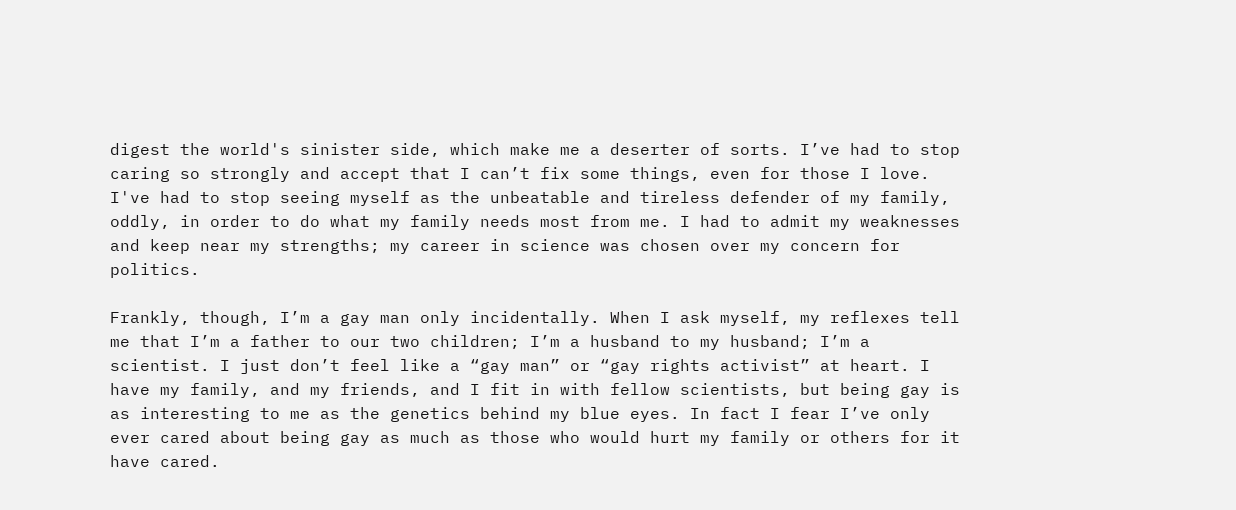digest the world's sinister side, which make me a deserter of sorts. I’ve had to stop caring so strongly and accept that I can’t fix some things, even for those I love. I've had to stop seeing myself as the unbeatable and tireless defender of my family, oddly, in order to do what my family needs most from me. I had to admit my weaknesses and keep near my strengths; my career in science was chosen over my concern for politics.

Frankly, though, I’m a gay man only incidentally. When I ask myself, my reflexes tell me that I’m a father to our two children; I’m a husband to my husband; I’m a scientist. I just don’t feel like a “gay man” or “gay rights activist” at heart. I have my family, and my friends, and I fit in with fellow scientists, but being gay is as interesting to me as the genetics behind my blue eyes. In fact I fear I’ve only ever cared about being gay as much as those who would hurt my family or others for it have cared.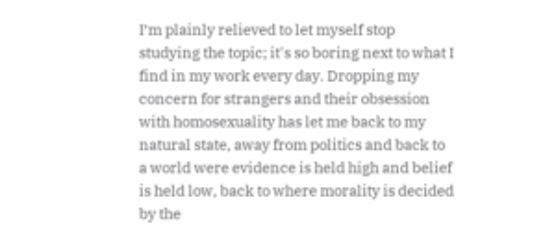I’m plainly relieved to let myself stop studying the topic; it's so boring next to what I find in my work every day. Dropping my concern for strangers and their obsession with homosexuality has let me back to my natural state, away from politics and back to a world were evidence is held high and belief is held low, back to where morality is decided by the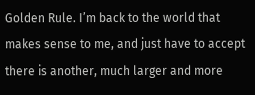Golden Rule. I’m back to the world that makes sense to me, and just have to accept there is another, much larger and more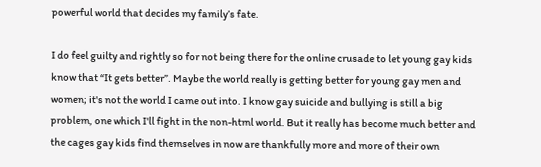powerful world that decides my family’s fate.

I do feel guilty and rightly so for not being there for the online crusade to let young gay kids know that “It gets better”. Maybe the world really is getting better for young gay men and women; it's not the world I came out into. I know gay suicide and bullying is still a big problem, one which I'll fight in the non-html world. But it really has become much better and the cages gay kids find themselves in now are thankfully more and more of their own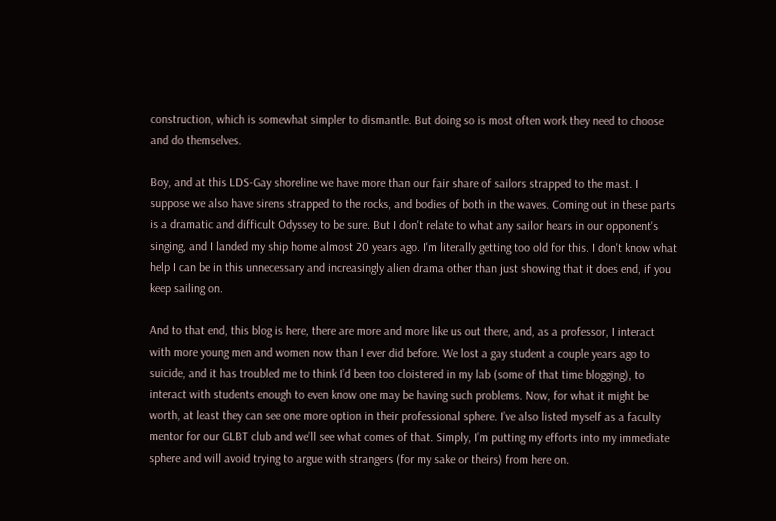construction, which is somewhat simpler to dismantle. But doing so is most often work they need to choose and do themselves.

Boy, and at this LDS-Gay shoreline we have more than our fair share of sailors strapped to the mast. I suppose we also have sirens strapped to the rocks, and bodies of both in the waves. Coming out in these parts is a dramatic and difficult Odyssey to be sure. But I don't relate to what any sailor hears in our opponent's singing, and I landed my ship home almost 20 years ago. I'm literally getting too old for this. I don't know what help I can be in this unnecessary and increasingly alien drama other than just showing that it does end, if you keep sailing on.

And to that end, this blog is here, there are more and more like us out there, and, as a professor, I interact with more young men and women now than I ever did before. We lost a gay student a couple years ago to suicide, and it has troubled me to think I’d been too cloistered in my lab (some of that time blogging), to interact with students enough to even know one may be having such problems. Now, for what it might be worth, at least they can see one more option in their professional sphere. I’ve also listed myself as a faculty mentor for our GLBT club and we’ll see what comes of that. Simply, I’m putting my efforts into my immediate sphere and will avoid trying to argue with strangers (for my sake or theirs) from here on.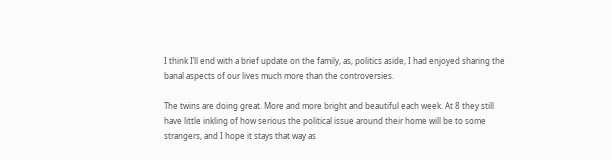I think I’ll end with a brief update on the family, as, politics aside, I had enjoyed sharing the banal aspects of our lives much more than the controversies.

The twins are doing great. More and more bright and beautiful each week. At 8 they still have little inkling of how serious the political issue around their home will be to some strangers, and I hope it stays that way as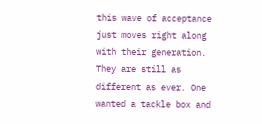this wave of acceptance just moves right along with their generation. They are still as different as ever. One wanted a tackle box and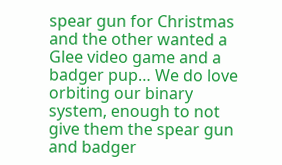spear gun for Christmas and the other wanted a Glee video game and a badger pup… We do love orbiting our binary system, enough to not give them the spear gun and badger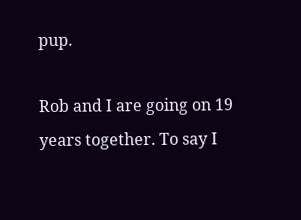pup.

Rob and I are going on 19 years together. To say I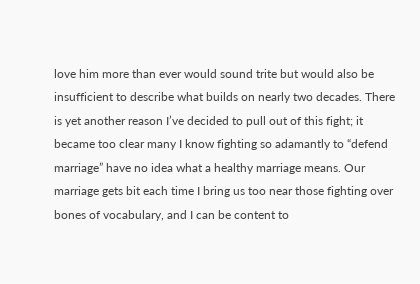love him more than ever would sound trite but would also be insufficient to describe what builds on nearly two decades. There is yet another reason I’ve decided to pull out of this fight; it became too clear many I know fighting so adamantly to “defend marriage” have no idea what a healthy marriage means. Our marriage gets bit each time I bring us too near those fighting over bones of vocabulary, and I can be content to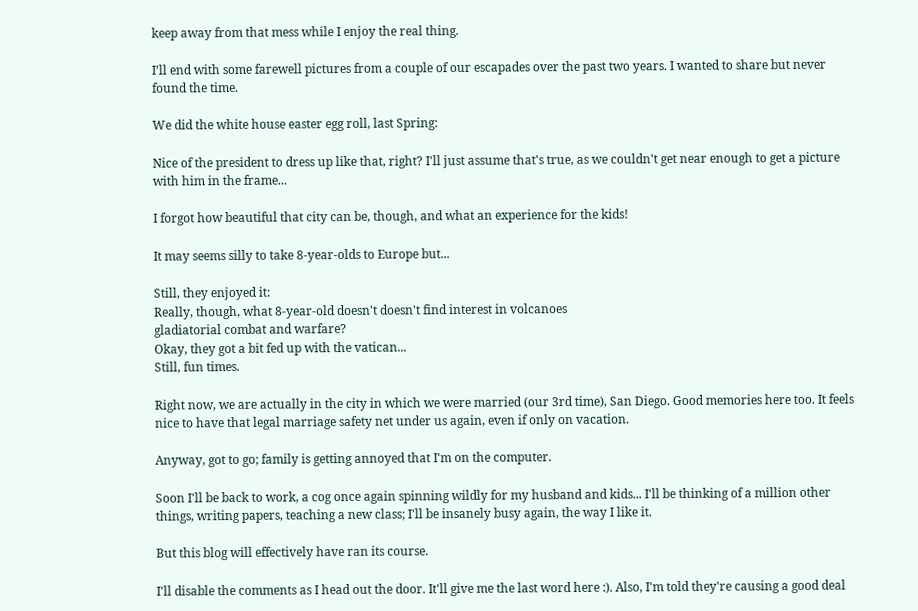keep away from that mess while I enjoy the real thing.

I’ll end with some farewell pictures from a couple of our escapades over the past two years. I wanted to share but never found the time.

We did the white house easter egg roll, last Spring:

Nice of the president to dress up like that, right? I'll just assume that's true, as we couldn't get near enough to get a picture with him in the frame...

I forgot how beautiful that city can be, though, and what an experience for the kids!

It may seems silly to take 8-year-olds to Europe but...

Still, they enjoyed it:
Really, though, what 8-year-old doesn't doesn't find interest in volcanoes
gladiatorial combat and warfare?
Okay, they got a bit fed up with the vatican...
Still, fun times.

Right now, we are actually in the city in which we were married (our 3rd time), San Diego. Good memories here too. It feels nice to have that legal marriage safety net under us again, even if only on vacation.

Anyway, got to go; family is getting annoyed that I'm on the computer.

Soon I'll be back to work, a cog once again spinning wildly for my husband and kids... I'll be thinking of a million other things, writing papers, teaching a new class; I'll be insanely busy again, the way I like it.

But this blog will effectively have ran its course.

I'll disable the comments as I head out the door. It'll give me the last word here :). Also, I'm told they're causing a good deal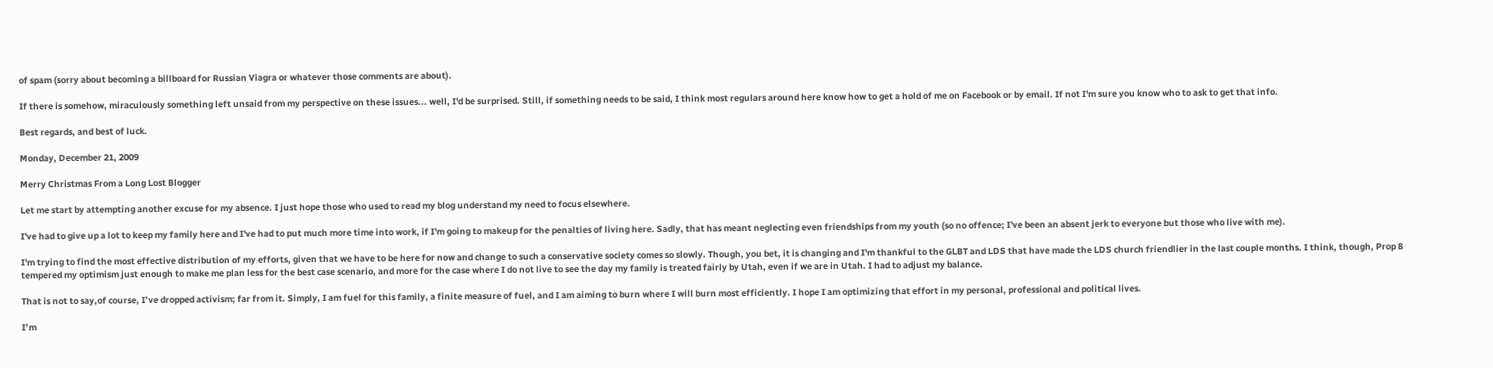of spam (sorry about becoming a billboard for Russian Viagra or whatever those comments are about).

If there is somehow, miraculously something left unsaid from my perspective on these issues... well, I'd be surprised. Still, if something needs to be said, I think most regulars around here know how to get a hold of me on Facebook or by email. If not I'm sure you know who to ask to get that info.

Best regards, and best of luck.

Monday, December 21, 2009

Merry Christmas From a Long Lost Blogger

Let me start by attempting another excuse for my absence. I just hope those who used to read my blog understand my need to focus elsewhere.

I've had to give up a lot to keep my family here and I've had to put much more time into work, if I'm going to makeup for the penalties of living here. Sadly, that has meant neglecting even friendships from my youth (so no offence; I've been an absent jerk to everyone but those who live with me).

I'm trying to find the most effective distribution of my efforts, given that we have to be here for now and change to such a conservative society comes so slowly. Though, you bet, it is changing and I'm thankful to the GLBT and LDS that have made the LDS church friendlier in the last couple months. I think, though, Prop 8 tempered my optimism just enough to make me plan less for the best case scenario, and more for the case where I do not live to see the day my family is treated fairly by Utah, even if we are in Utah. I had to adjust my balance.

That is not to say,of course, I’ve dropped activism; far from it. Simply, I am fuel for this family, a finite measure of fuel, and I am aiming to burn where I will burn most efficiently. I hope I am optimizing that effort in my personal, professional and political lives.

I’m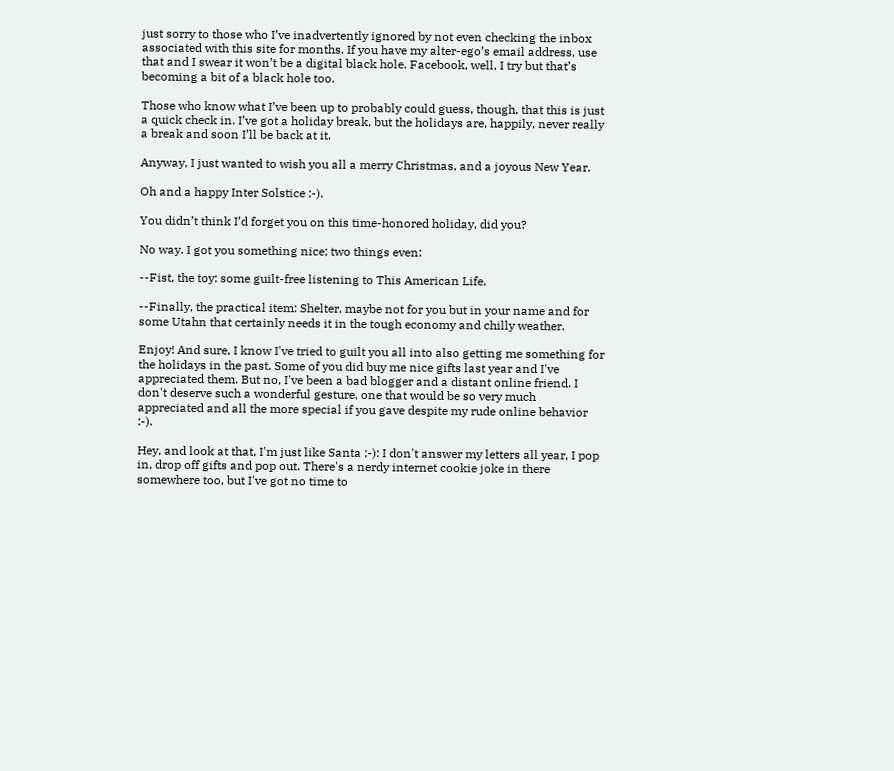just sorry to those who I’ve inadvertently ignored by not even checking the inbox associated with this site for months. If you have my alter-ego’s email address, use that and I swear it won’t be a digital black hole. Facebook, well, I try but that’s becoming a bit of a black hole too.

Those who know what I’ve been up to probably could guess, though, that this is just a quick check in. I’ve got a holiday break, but the holidays are, happily, never really a break and soon I’ll be back at it.

Anyway, I just wanted to wish you all a merry Christmas, and a joyous New Year.

Oh and a happy Inter Solstice :-).

You didn’t think I’d forget you on this time-honored holiday, did you?

No way. I got you something nice; two things even:

--Fist, the toy: some guilt-free listening to This American Life.

--Finally, the practical item: Shelter, maybe not for you but in your name and for some Utahn that certainly needs it in the tough economy and chilly weather.

Enjoy! And sure, I know I've tried to guilt you all into also getting me something for the holidays in the past. Some of you did buy me nice gifts last year and I've appreciated them. But no, I've been a bad blogger and a distant online friend. I don't deserve such a wonderful gesture, one that would be so very much appreciated and all the more special if you gave despite my rude online behavior :-).

Hey, and look at that, I'm just like Santa ;-): I don't answer my letters all year, I pop in, drop off gifts and pop out. There's a nerdy internet cookie joke in there somewhere too, but I've got no time to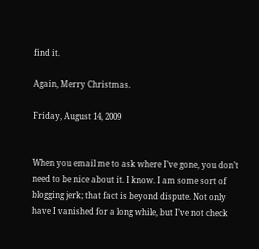find it.

Again, Merry Christmas.

Friday, August 14, 2009


When you email me to ask where I’ve gone, you don’t need to be nice about it. I know. I am some sort of blogging jerk; that fact is beyond dispute. Not only have I vanished for a long while, but I’ve not check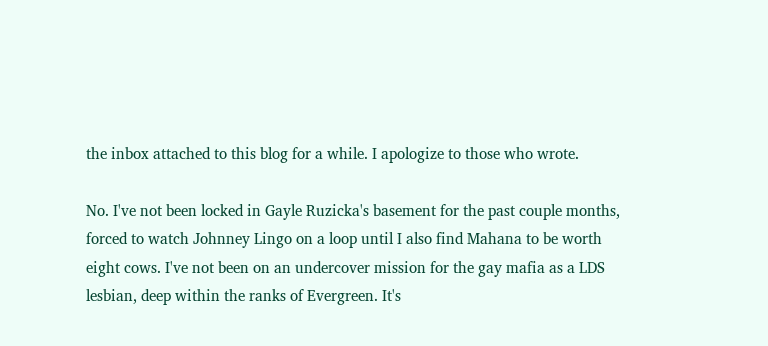the inbox attached to this blog for a while. I apologize to those who wrote.

No. I've not been locked in Gayle Ruzicka's basement for the past couple months, forced to watch Johnney Lingo on a loop until I also find Mahana to be worth eight cows. I've not been on an undercover mission for the gay mafia as a LDS lesbian, deep within the ranks of Evergreen. It's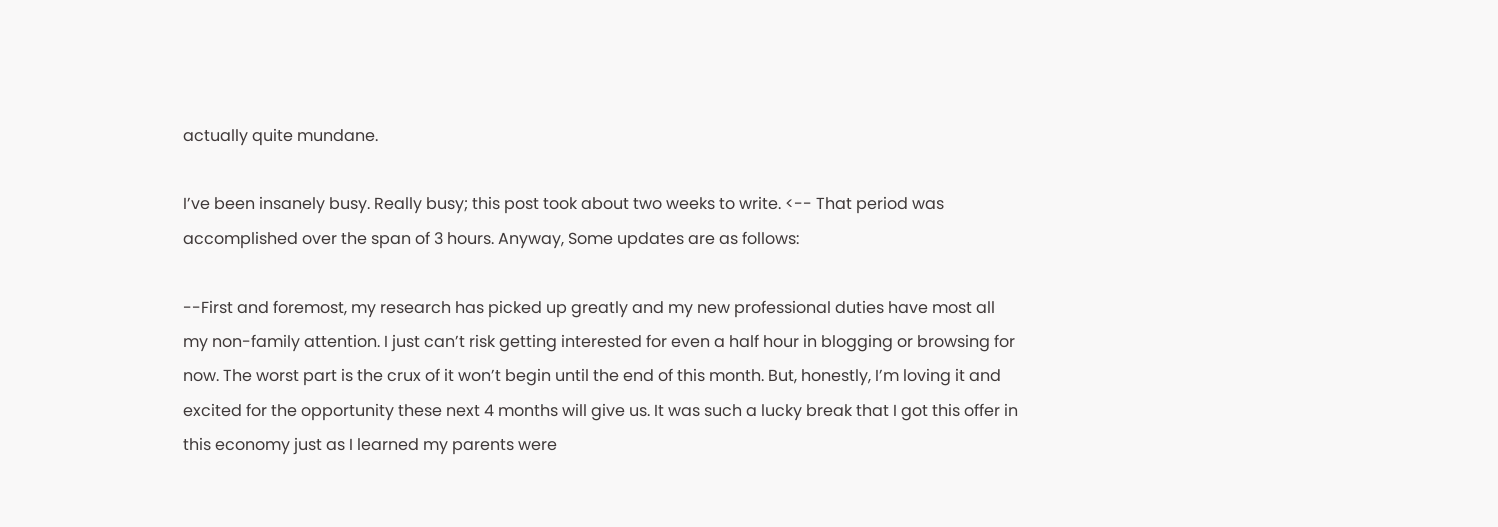actually quite mundane.

I’ve been insanely busy. Really busy; this post took about two weeks to write. <-- That period was accomplished over the span of 3 hours. Anyway, Some updates are as follows:

--First and foremost, my research has picked up greatly and my new professional duties have most all my non-family attention. I just can’t risk getting interested for even a half hour in blogging or browsing for now. The worst part is the crux of it won’t begin until the end of this month. But, honestly, I’m loving it and excited for the opportunity these next 4 months will give us. It was such a lucky break that I got this offer in this economy just as I learned my parents were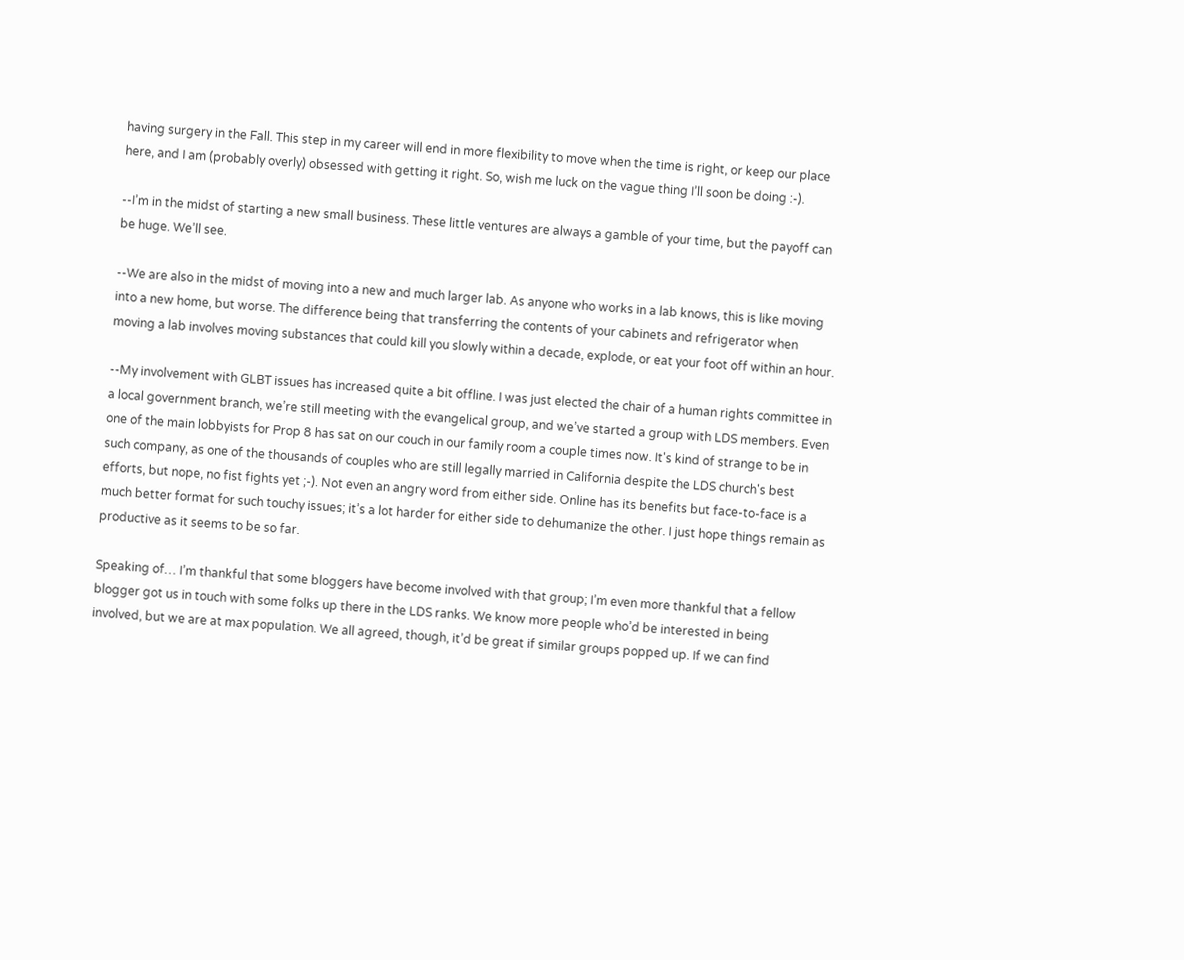having surgery in the Fall. This step in my career will end in more flexibility to move when the time is right, or keep our place here, and I am (probably overly) obsessed with getting it right. So, wish me luck on the vague thing I’ll soon be doing :-).

--I’m in the midst of starting a new small business. These little ventures are always a gamble of your time, but the payoff can be huge. We’ll see.

--We are also in the midst of moving into a new and much larger lab. As anyone who works in a lab knows, this is like moving into a new home, but worse. The difference being that transferring the contents of your cabinets and refrigerator when moving a lab involves moving substances that could kill you slowly within a decade, explode, or eat your foot off within an hour.

--My involvement with GLBT issues has increased quite a bit offline. I was just elected the chair of a human rights committee in a local government branch, we’re still meeting with the evangelical group, and we’ve started a group with LDS members. Even one of the main lobbyists for Prop 8 has sat on our couch in our family room a couple times now. It's kind of strange to be in such company, as one of the thousands of couples who are still legally married in California despite the LDS church's best efforts, but nope, no fist fights yet ;-). Not even an angry word from either side. Online has its benefits but face-to-face is a much better format for such touchy issues; it’s a lot harder for either side to dehumanize the other. I just hope things remain as productive as it seems to be so far.

Speaking of… I’m thankful that some bloggers have become involved with that group; I’m even more thankful that a fellow blogger got us in touch with some folks up there in the LDS ranks. We know more people who’d be interested in being involved, but we are at max population. We all agreed, though, it’d be great if similar groups popped up. If we can find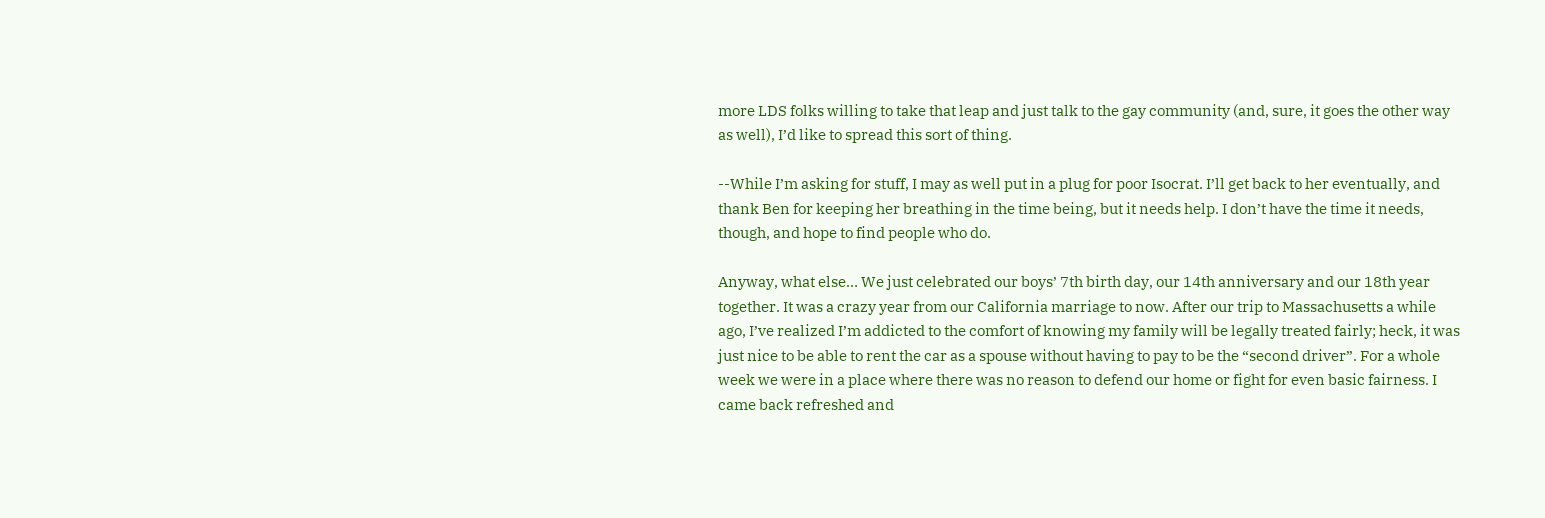more LDS folks willing to take that leap and just talk to the gay community (and, sure, it goes the other way as well), I’d like to spread this sort of thing.

--While I’m asking for stuff, I may as well put in a plug for poor Isocrat. I’ll get back to her eventually, and thank Ben for keeping her breathing in the time being, but it needs help. I don’t have the time it needs, though, and hope to find people who do.

Anyway, what else… We just celebrated our boys’ 7th birth day, our 14th anniversary and our 18th year together. It was a crazy year from our California marriage to now. After our trip to Massachusetts a while ago, I’ve realized I’m addicted to the comfort of knowing my family will be legally treated fairly; heck, it was just nice to be able to rent the car as a spouse without having to pay to be the “second driver”. For a whole week we were in a place where there was no reason to defend our home or fight for even basic fairness. I came back refreshed and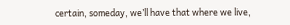certain, someday, we’ll have that where we live,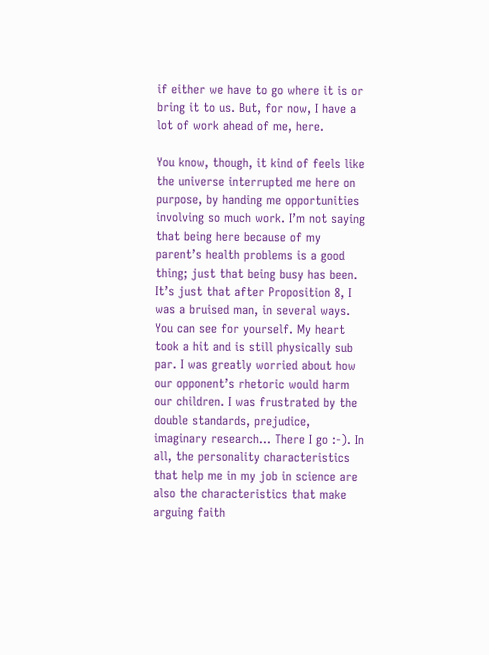if either we have to go where it is or bring it to us. But, for now, I have a lot of work ahead of me, here.

You know, though, it kind of feels like the universe interrupted me here on purpose, by handing me opportunities involving so much work. I’m not saying that being here because of my parent’s health problems is a good thing; just that being busy has been. It’s just that after Proposition 8, I was a bruised man, in several ways. You can see for yourself. My heart took a hit and is still physically sub par. I was greatly worried about how our opponent’s rhetoric would harm our children. I was frustrated by the double standards, prejudice, imaginary research... There I go :-). In all, the personality characteristics that help me in my job in science are also the characteristics that make arguing faith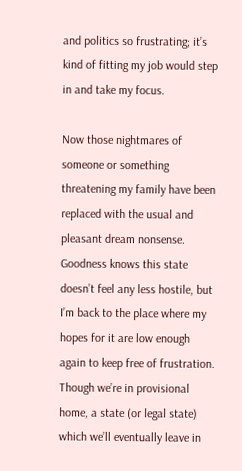and politics so frustrating; it’s kind of fitting my job would step in and take my focus.

Now those nightmares of someone or something threatening my family have been replaced with the usual and pleasant dream nonsense. Goodness knows this state doesn’t feel any less hostile, but I’m back to the place where my hopes for it are low enough again to keep free of frustration. Though we’re in provisional home, a state (or legal state) which we’ll eventually leave in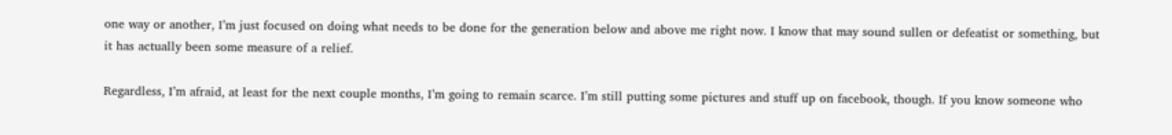one way or another, I’m just focused on doing what needs to be done for the generation below and above me right now. I know that may sound sullen or defeatist or something, but it has actually been some measure of a relief.

Regardless, I’m afraid, at least for the next couple months, I’m going to remain scarce. I’m still putting some pictures and stuff up on facebook, though. If you know someone who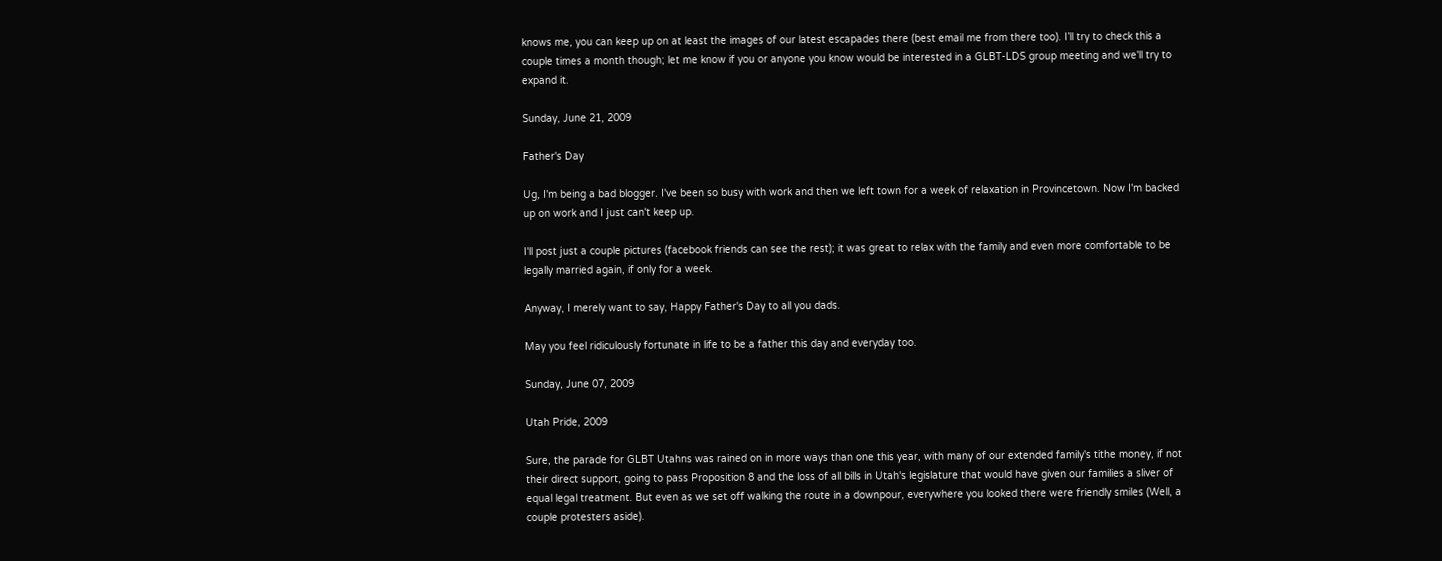knows me, you can keep up on at least the images of our latest escapades there (best email me from there too). I’ll try to check this a couple times a month though; let me know if you or anyone you know would be interested in a GLBT-LDS group meeting and we'll try to expand it.

Sunday, June 21, 2009

Father's Day

Ug, I'm being a bad blogger. I've been so busy with work and then we left town for a week of relaxation in Provincetown. Now I'm backed up on work and I just can't keep up.

I'll post just a couple pictures (facebook friends can see the rest); it was great to relax with the family and even more comfortable to be legally married again, if only for a week.

Anyway, I merely want to say, Happy Father's Day to all you dads.

May you feel ridiculously fortunate in life to be a father this day and everyday too.

Sunday, June 07, 2009

Utah Pride, 2009

Sure, the parade for GLBT Utahns was rained on in more ways than one this year, with many of our extended family's tithe money, if not their direct support, going to pass Proposition 8 and the loss of all bills in Utah's legislature that would have given our families a sliver of equal legal treatment. But even as we set off walking the route in a downpour, everywhere you looked there were friendly smiles (Well, a couple protesters aside).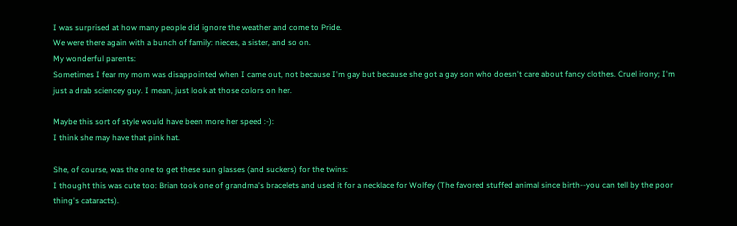I was surprised at how many people did ignore the weather and come to Pride.
We were there again with a bunch of family: nieces, a sister, and so on.
My wonderful parents:
Sometimes I fear my mom was disappointed when I came out, not because I'm gay but because she got a gay son who doesn't care about fancy clothes. Cruel irony; I'm just a drab sciencey guy. I mean, just look at those colors on her.

Maybe this sort of style would have been more her speed :-):
I think she may have that pink hat.

She, of course, was the one to get these sun glasses (and suckers) for the twins:
I thought this was cute too: Brian took one of grandma's bracelets and used it for a necklace for Wolfey (The favored stuffed animal since birth--you can tell by the poor thing's cataracts).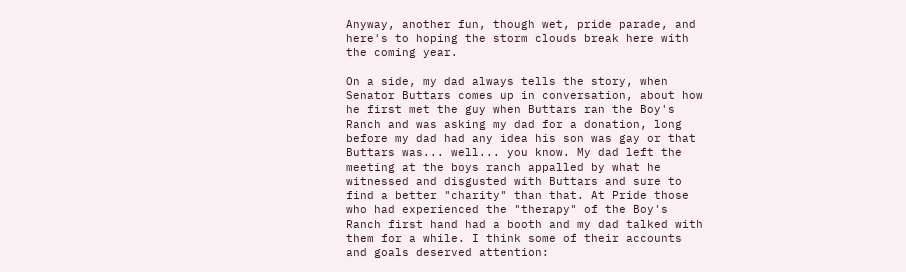Anyway, another fun, though wet, pride parade, and here's to hoping the storm clouds break here with the coming year.

On a side, my dad always tells the story, when Senator Buttars comes up in conversation, about how he first met the guy when Buttars ran the Boy's Ranch and was asking my dad for a donation, long before my dad had any idea his son was gay or that Buttars was... well... you know. My dad left the meeting at the boys ranch appalled by what he witnessed and disgusted with Buttars and sure to find a better "charity" than that. At Pride those who had experienced the "therapy" of the Boy's Ranch first hand had a booth and my dad talked with them for a while. I think some of their accounts and goals deserved attention: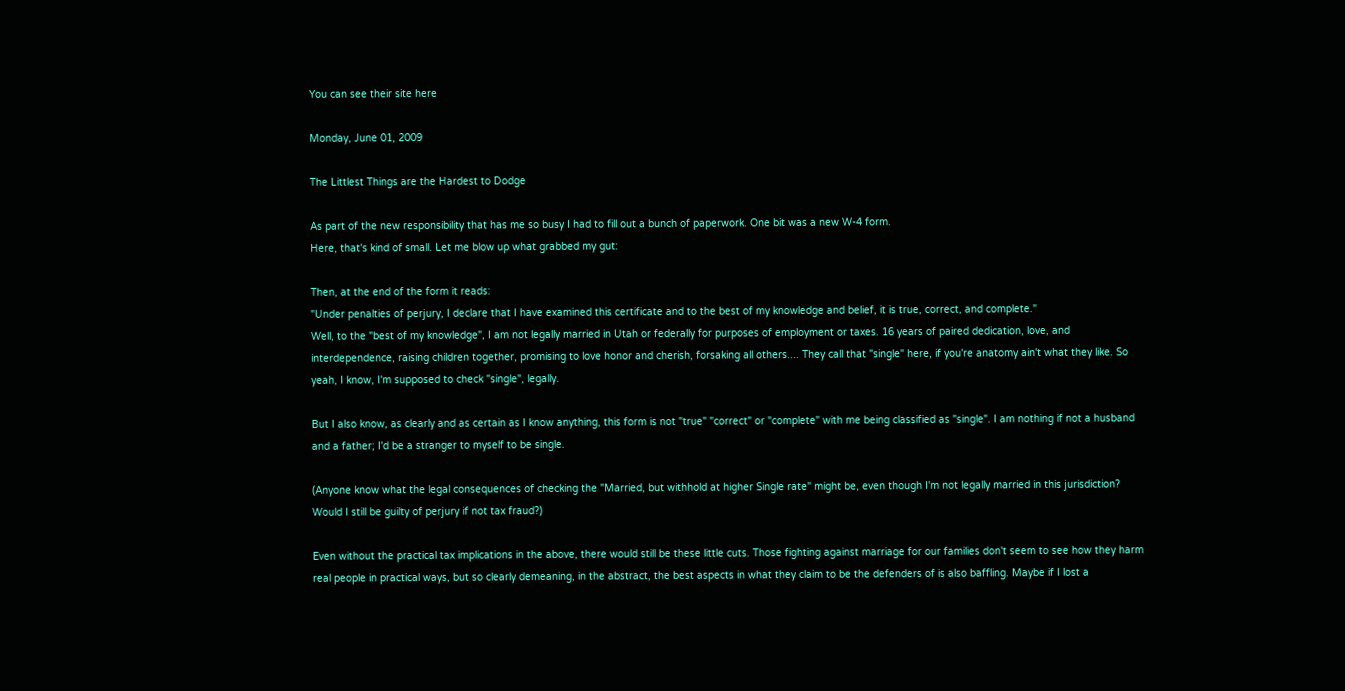You can see their site here

Monday, June 01, 2009

The Littlest Things are the Hardest to Dodge

As part of the new responsibility that has me so busy I had to fill out a bunch of paperwork. One bit was a new W-4 form.
Here, that's kind of small. Let me blow up what grabbed my gut:

Then, at the end of the form it reads:
"Under penalties of perjury, I declare that I have examined this certificate and to the best of my knowledge and belief, it is true, correct, and complete."
Well, to the "best of my knowledge", I am not legally married in Utah or federally for purposes of employment or taxes. 16 years of paired dedication, love, and interdependence, raising children together, promising to love honor and cherish, forsaking all others.... They call that "single" here, if you're anatomy ain't what they like. So yeah, I know, I'm supposed to check "single", legally.

But I also know, as clearly and as certain as I know anything, this form is not "true" "correct" or "complete" with me being classified as "single". I am nothing if not a husband and a father; I'd be a stranger to myself to be single.

(Anyone know what the legal consequences of checking the "Married, but withhold at higher Single rate" might be, even though I'm not legally married in this jurisdiction? Would I still be guilty of perjury if not tax fraud?)

Even without the practical tax implications in the above, there would still be these little cuts. Those fighting against marriage for our families don't seem to see how they harm real people in practical ways, but so clearly demeaning, in the abstract, the best aspects in what they claim to be the defenders of is also baffling. Maybe if I lost a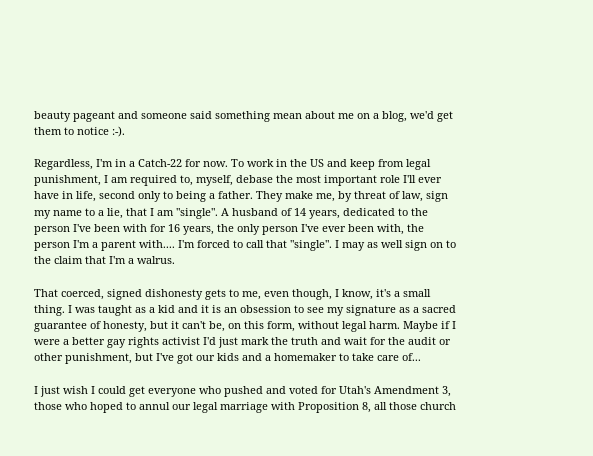beauty pageant and someone said something mean about me on a blog, we'd get them to notice :-).

Regardless, I'm in a Catch-22 for now. To work in the US and keep from legal punishment, I am required to, myself, debase the most important role I'll ever have in life, second only to being a father. They make me, by threat of law, sign my name to a lie, that I am "single". A husband of 14 years, dedicated to the person I've been with for 16 years, the only person I've ever been with, the person I'm a parent with.... I'm forced to call that "single". I may as well sign on to the claim that I'm a walrus.

That coerced, signed dishonesty gets to me, even though, I know, it's a small thing. I was taught as a kid and it is an obsession to see my signature as a sacred guarantee of honesty, but it can't be, on this form, without legal harm. Maybe if I were a better gay rights activist I'd just mark the truth and wait for the audit or other punishment, but I've got our kids and a homemaker to take care of...

I just wish I could get everyone who pushed and voted for Utah's Amendment 3, those who hoped to annul our legal marriage with Proposition 8, all those church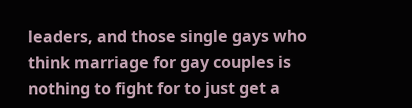leaders, and those single gays who think marriage for gay couples is nothing to fight for to just get a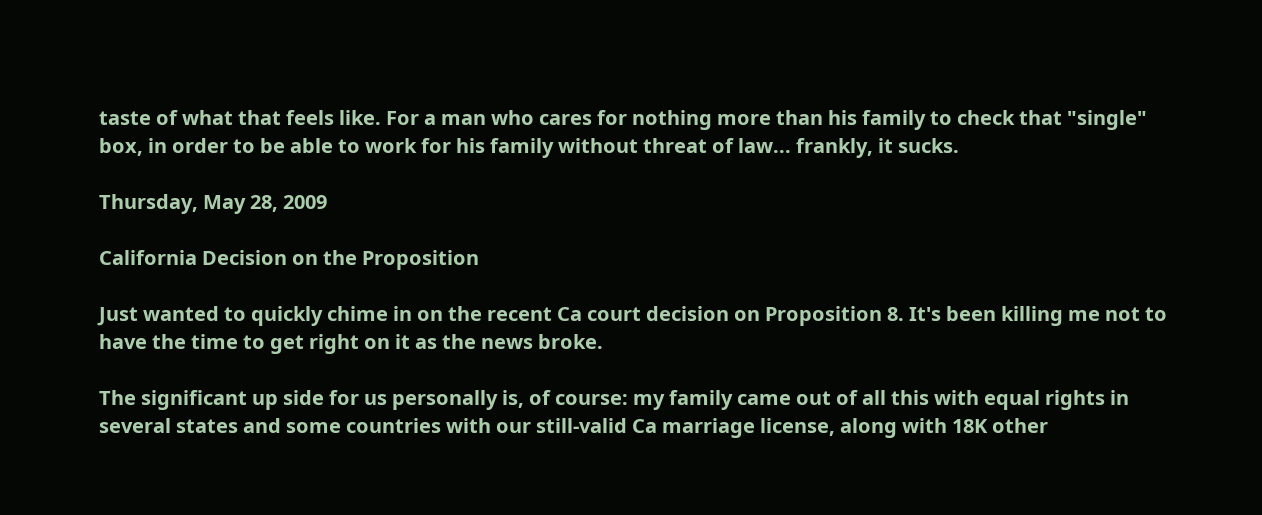taste of what that feels like. For a man who cares for nothing more than his family to check that "single" box, in order to be able to work for his family without threat of law... frankly, it sucks.

Thursday, May 28, 2009

California Decision on the Proposition

Just wanted to quickly chime in on the recent Ca court decision on Proposition 8. It's been killing me not to have the time to get right on it as the news broke.

The significant up side for us personally is, of course: my family came out of all this with equal rights in several states and some countries with our still-valid Ca marriage license, along with 18K other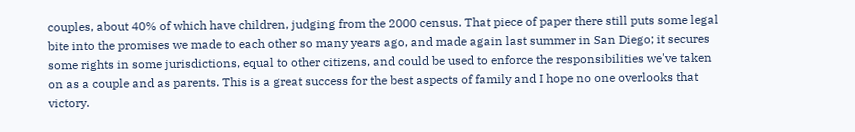couples, about 40% of which have children, judging from the 2000 census. That piece of paper there still puts some legal bite into the promises we made to each other so many years ago, and made again last summer in San Diego; it secures some rights in some jurisdictions, equal to other citizens, and could be used to enforce the responsibilities we've taken on as a couple and as parents. This is a great success for the best aspects of family and I hope no one overlooks that victory.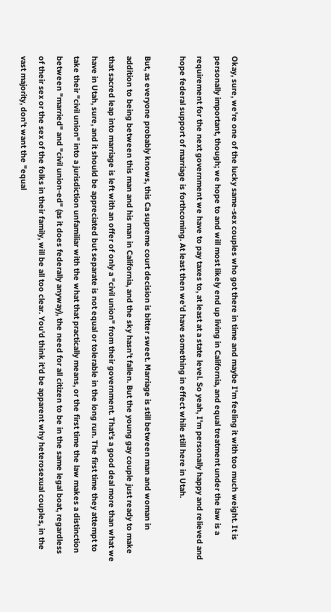Okay, sure, we're one of the lucky same-sex couples who got there in time and maybe I'm feeling it with too much weight. It is personally important, though; we hope to and will most likely end up living in California, and equal treatment under the law is a requirement for the next government we have to pay taxes to, at least at a state level. So yeah, I'm personally happy and relieved and hope federal support of marriage is forthcoming. At least then we'd have something in effect while still here in Utah.

But, as everyone probably knows, this Ca supreme court decision is bitter sweet. Marriage is still between man and woman in addition to being between this man and his man in California, and the sky hasn't fallen. But the young gay couple just ready to make that sacred leap into marriage is left with an offer of only a "civil union" from their government. That's a good deal more than what we have in Utah, sure, and it should be appreciated but separate is not equal or tolerable in the long run. The first time they attempt to take their "civil union" into a jurisdiction unfamiliar with the what that practically means, or the first time the law makes a distinction between "married" and "civil union-ed" (as it does federally anyway), the need for all citizen to be in the same legal boat, regardless of their sex or the sex of the folks in their family, will be all too clear. You'd think it'd be apparent why heterosexual couples, in the vast majority, don't want the "equal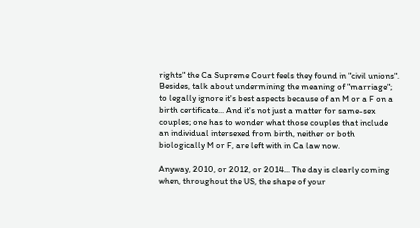rights" the Ca Supreme Court feels they found in "civil unions". Besides, talk about undermining the meaning of "marriage"; to legally ignore it's best aspects because of an M or a F on a birth certificate... And it's not just a matter for same-sex couples; one has to wonder what those couples that include an individual intersexed from birth, neither or both biologically M or F, are left with in Ca law now.

Anyway, 2010, or 2012, or 2014... The day is clearly coming when, throughout the US, the shape of your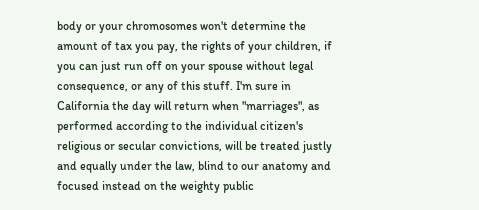body or your chromosomes won't determine the amount of tax you pay, the rights of your children, if you can just run off on your spouse without legal consequence, or any of this stuff. I'm sure in California the day will return when "marriages", as performed according to the individual citizen's religious or secular convictions, will be treated justly and equally under the law, blind to our anatomy and focused instead on the weighty public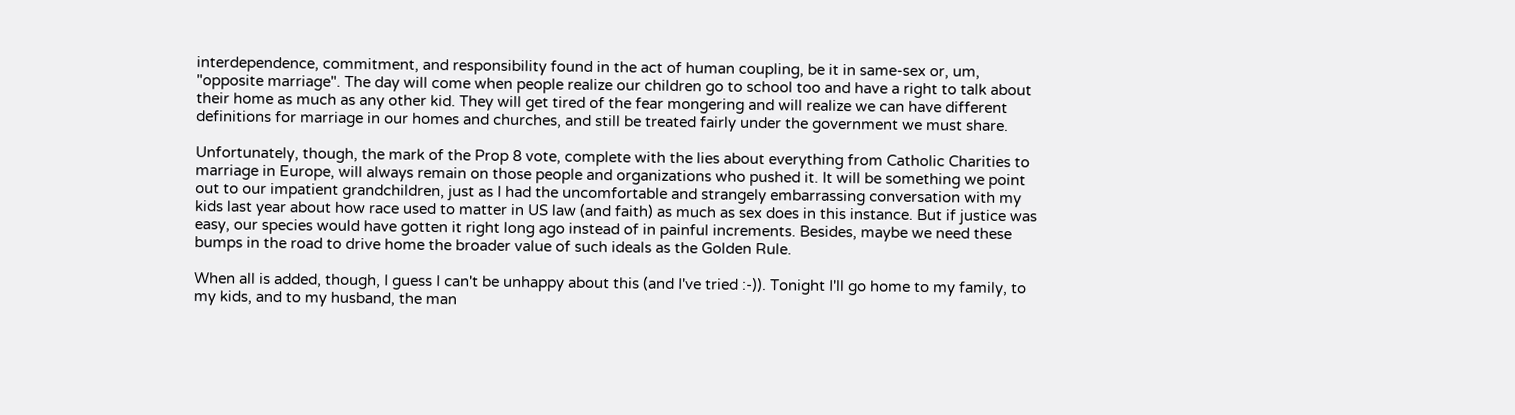interdependence, commitment, and responsibility found in the act of human coupling, be it in same-sex or, um, "opposite marriage". The day will come when people realize our children go to school too and have a right to talk about their home as much as any other kid. They will get tired of the fear mongering and will realize we can have different definitions for marriage in our homes and churches, and still be treated fairly under the government we must share.

Unfortunately, though, the mark of the Prop 8 vote, complete with the lies about everything from Catholic Charities to marriage in Europe, will always remain on those people and organizations who pushed it. It will be something we point out to our impatient grandchildren, just as I had the uncomfortable and strangely embarrassing conversation with my kids last year about how race used to matter in US law (and faith) as much as sex does in this instance. But if justice was easy, our species would have gotten it right long ago instead of in painful increments. Besides, maybe we need these bumps in the road to drive home the broader value of such ideals as the Golden Rule.

When all is added, though, I guess I can't be unhappy about this (and I've tried :-)). Tonight I'll go home to my family, to my kids, and to my husband, the man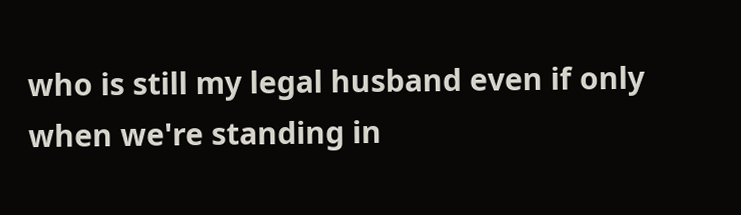who is still my legal husband even if only when we're standing in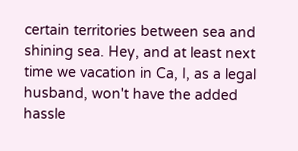certain territories between sea and shining sea. Hey, and at least next time we vacation in Ca, I, as a legal husband, won't have the added hassle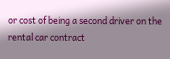or cost of being a second driver on the rental car contract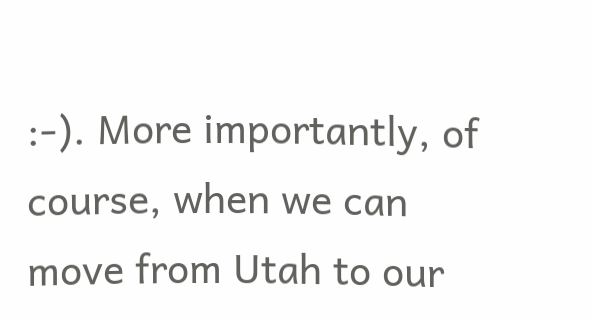:-). More importantly, of course, when we can move from Utah to our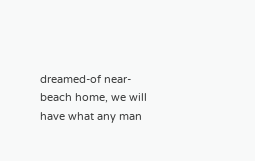dreamed-of near-beach home, we will have what any man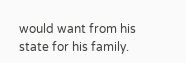would want from his state for his family.